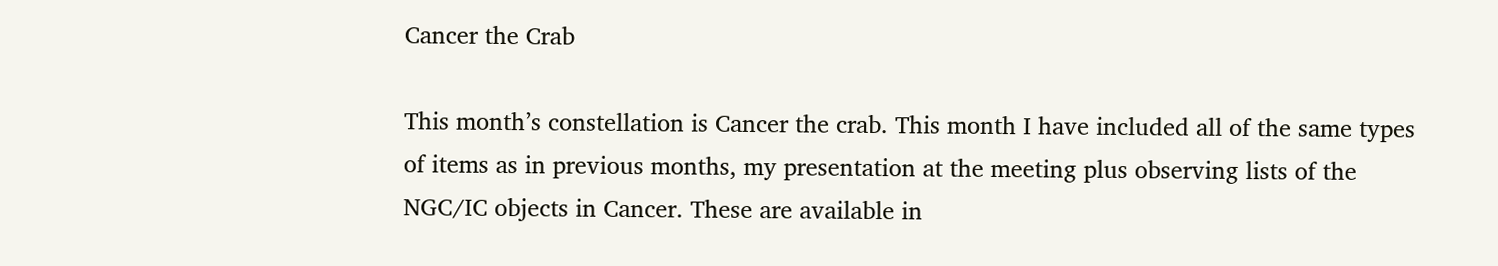Cancer the Crab

This month’s constellation is Cancer the crab. This month I have included all of the same types of items as in previous months, my presentation at the meeting plus observing lists of the NGC/IC objects in Cancer. These are available in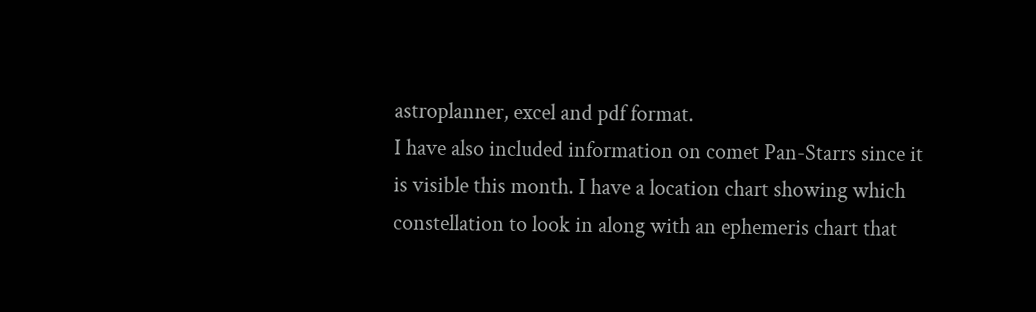astroplanner, excel and pdf format.
I have also included information on comet Pan-Starrs since it is visible this month. I have a location chart showing which constellation to look in along with an ephemeris chart that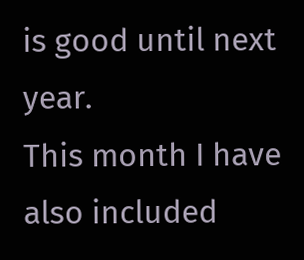is good until next year.
This month I have also included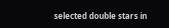selected double stars in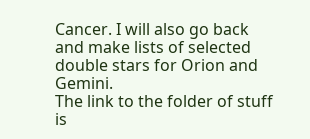Cancer. I will also go back and make lists of selected double stars for Orion and Gemini.
The link to the folder of stuff is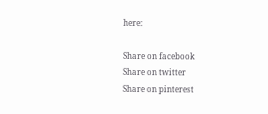here:

Share on facebook
Share on twitter
Share on pinterest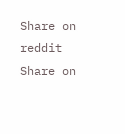Share on reddit
Share on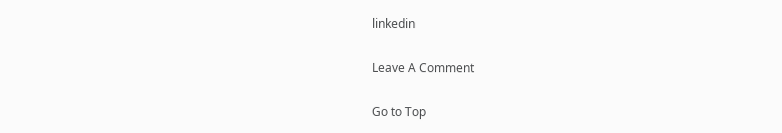linkedin

Leave A Comment

Go to Top